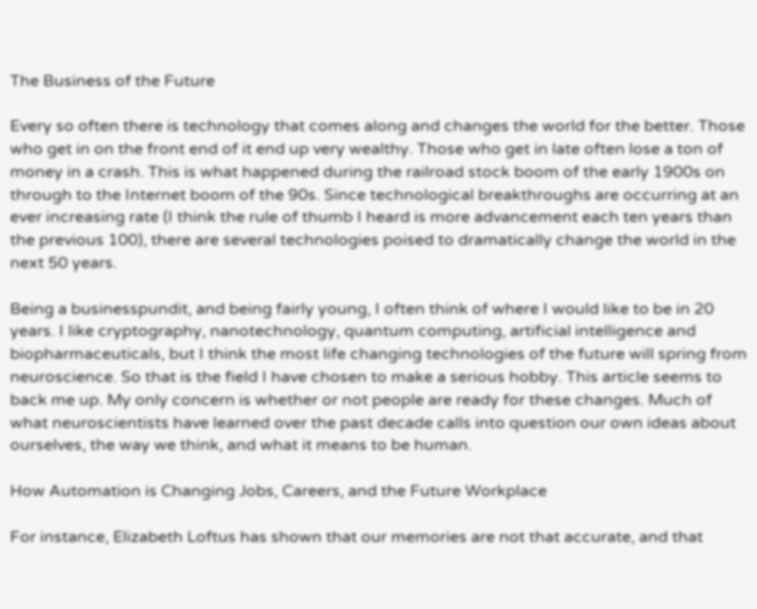The Business of the Future

Every so often there is technology that comes along and changes the world for the better. Those who get in on the front end of it end up very wealthy. Those who get in late often lose a ton of money in a crash. This is what happened during the railroad stock boom of the early 1900s on through to the Internet boom of the 90s. Since technological breakthroughs are occurring at an ever increasing rate (I think the rule of thumb I heard is more advancement each ten years than the previous 100), there are several technologies poised to dramatically change the world in the next 50 years.

Being a businesspundit, and being fairly young, I often think of where I would like to be in 20 years. I like cryptography, nanotechnology, quantum computing, artificial intelligence and biopharmaceuticals, but I think the most life changing technologies of the future will spring from neuroscience. So that is the field I have chosen to make a serious hobby. This article seems to back me up. My only concern is whether or not people are ready for these changes. Much of what neuroscientists have learned over the past decade calls into question our own ideas about ourselves, the way we think, and what it means to be human.

How Automation is Changing Jobs, Careers, and the Future Workplace

For instance, Elizabeth Loftus has shown that our memories are not that accurate, and that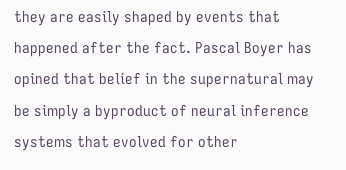they are easily shaped by events that happened after the fact. Pascal Boyer has opined that belief in the supernatural may be simply a byproduct of neural inference systems that evolved for other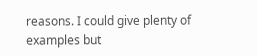reasons. I could give plenty of examples but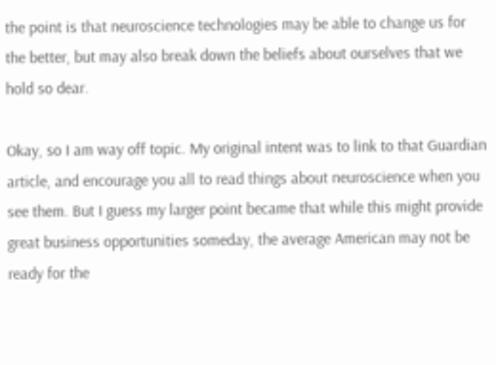the point is that neuroscience technologies may be able to change us for the better, but may also break down the beliefs about ourselves that we hold so dear.

Okay, so I am way off topic. My original intent was to link to that Guardian article, and encourage you all to read things about neuroscience when you see them. But I guess my larger point became that while this might provide great business opportunities someday, the average American may not be ready for the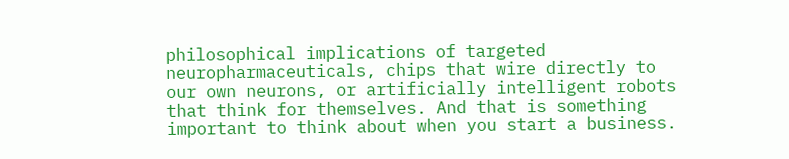philosophical implications of targeted neuropharmaceuticals, chips that wire directly to our own neurons, or artificially intelligent robots that think for themselves. And that is something important to think about when you start a business.